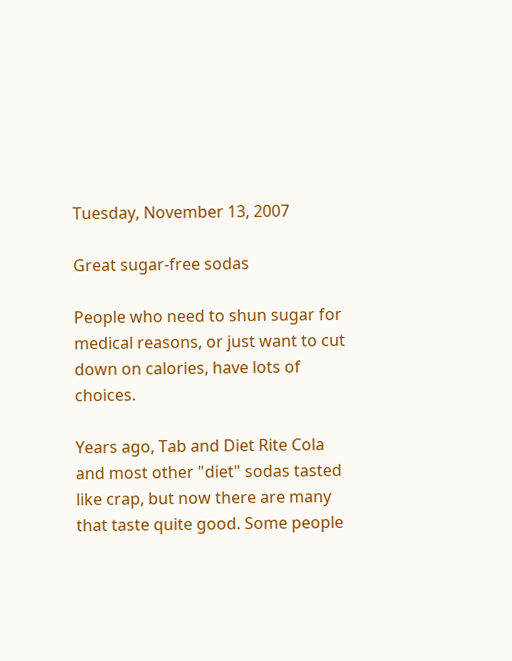Tuesday, November 13, 2007

Great sugar-free sodas

People who need to shun sugar for medical reasons, or just want to cut down on calories, have lots of choices.

Years ago, Tab and Diet Rite Cola and most other "diet" sodas tasted like crap, but now there are many that taste quite good. Some people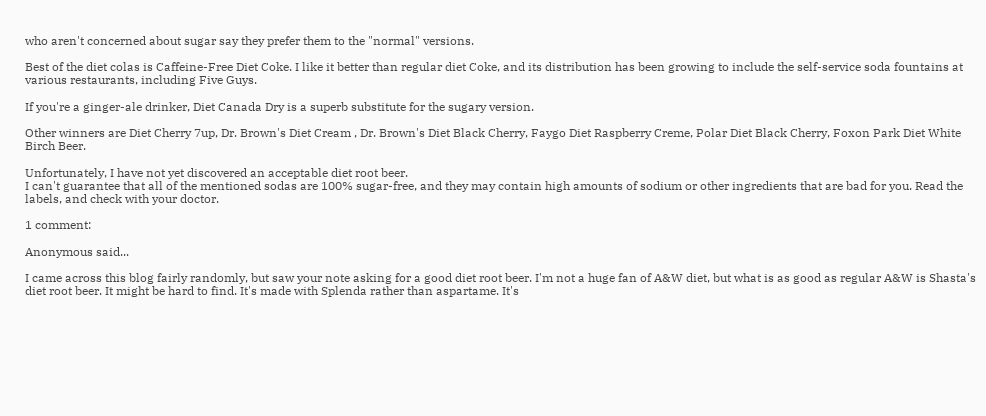who aren't concerned about sugar say they prefer them to the "normal" versions.

Best of the diet colas is Caffeine-Free Diet Coke. I like it better than regular diet Coke, and its distribution has been growing to include the self-service soda fountains at various restaurants, including Five Guys.

If you're a ginger-ale drinker, Diet Canada Dry is a superb substitute for the sugary version.

Other winners are Diet Cherry 7up, Dr. Brown's Diet Cream , Dr. Brown's Diet Black Cherry, Faygo Diet Raspberry Creme, Polar Diet Black Cherry, Foxon Park Diet White Birch Beer.

Unfortunately, I have not yet discovered an acceptable diet root beer.
I can't guarantee that all of the mentioned sodas are 100% sugar-free, and they may contain high amounts of sodium or other ingredients that are bad for you. Read the labels, and check with your doctor.

1 comment:

Anonymous said...

I came across this blog fairly randomly, but saw your note asking for a good diet root beer. I'm not a huge fan of A&W diet, but what is as good as regular A&W is Shasta's diet root beer. It might be hard to find. It's made with Splenda rather than aspartame. It's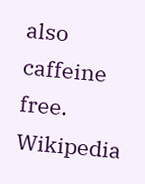also caffeine free. Wikipedia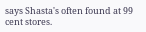says Shasta's often found at 99 cent stores.